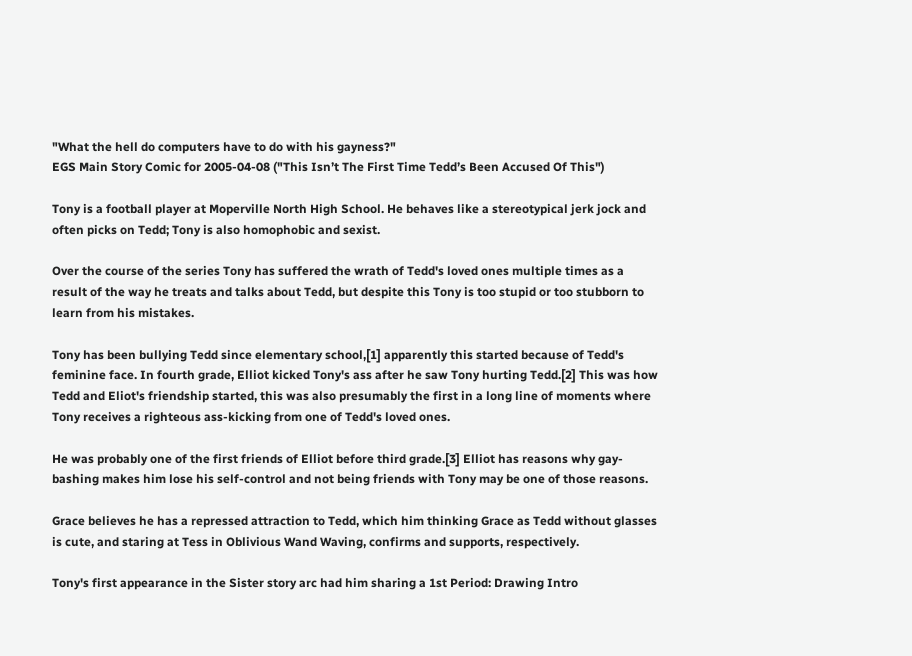"What the hell do computers have to do with his gayness?"
EGS Main Story Comic for 2005-04-08 ("This Isn’t The First Time Tedd’s Been Accused Of This")

Tony is a football player at Moperville North High School. He behaves like a stereotypical jerk jock and often picks on Tedd; Tony is also homophobic and sexist.

Over the course of the series Tony has suffered the wrath of Tedd's loved ones multiple times as a result of the way he treats and talks about Tedd, but despite this Tony is too stupid or too stubborn to learn from his mistakes.

Tony has been bullying Tedd since elementary school,[1] apparently this started because of Tedd's feminine face. In fourth grade, Elliot kicked Tony's ass after he saw Tony hurting Tedd.[2] This was how Tedd and Eliot's friendship started, this was also presumably the first in a long line of moments where Tony receives a righteous ass-kicking from one of Tedd's loved ones.

He was probably one of the first friends of Elliot before third grade.[3] Elliot has reasons why gay-bashing makes him lose his self-control and not being friends with Tony may be one of those reasons.

Grace believes he has a repressed attraction to Tedd, which him thinking Grace as Tedd without glasses is cute, and staring at Tess in Oblivious Wand Waving, confirms and supports, respectively.

Tony's first appearance in the Sister story arc had him sharing a 1st Period: Drawing Intro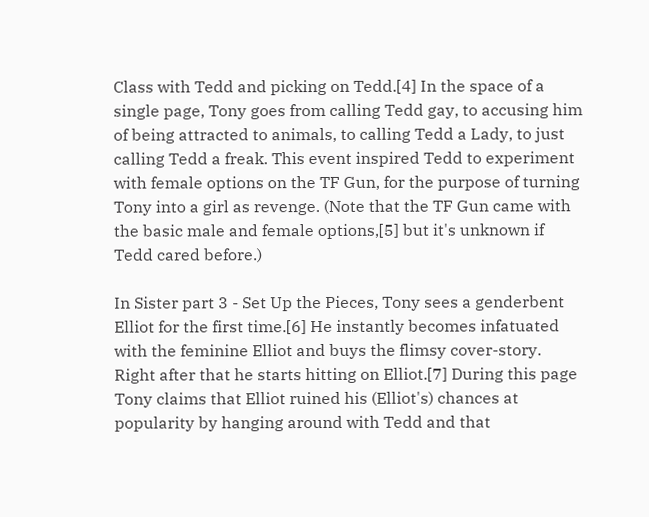Class with Tedd and picking on Tedd.[4] In the space of a single page, Tony goes from calling Tedd gay, to accusing him of being attracted to animals, to calling Tedd a Lady, to just calling Tedd a freak. This event inspired Tedd to experiment with female options on the TF Gun, for the purpose of turning Tony into a girl as revenge. (Note that the TF Gun came with the basic male and female options,[5] but it's unknown if Tedd cared before.)

In Sister part 3 - Set Up the Pieces, Tony sees a genderbent Elliot for the first time.[6] He instantly becomes infatuated with the feminine Elliot and buys the flimsy cover-story. Right after that he starts hitting on Elliot.[7] During this page Tony claims that Elliot ruined his (Elliot's) chances at popularity by hanging around with Tedd and that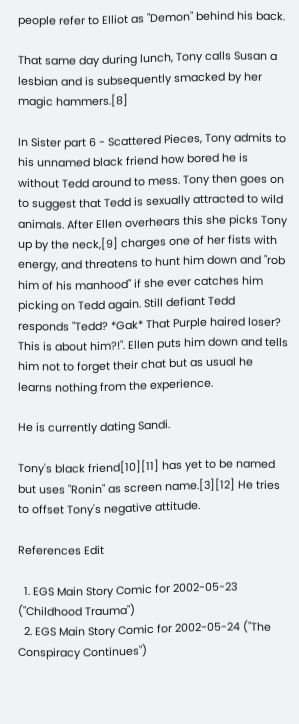people refer to Elliot as "Demon" behind his back.

That same day during lunch, Tony calls Susan a lesbian and is subsequently smacked by her magic hammers.[8]

In Sister part 6 - Scattered Pieces, Tony admits to his unnamed black friend how bored he is without Tedd around to mess. Tony then goes on to suggest that Tedd is sexually attracted to wild animals. After Ellen overhears this she picks Tony up by the neck,[9] charges one of her fists with energy, and threatens to hunt him down and "rob him of his manhood" if she ever catches him picking on Tedd again. Still defiant Tedd responds "Tedd? *Gak* That Purple haired loser? This is about him?!". Ellen puts him down and tells him not to forget their chat but as usual he learns nothing from the experience.

He is currently dating Sandi.

Tony's black friend[10][11] has yet to be named but uses "Ronin" as screen name.[3][12] He tries to offset Tony's negative attitude.

References Edit

  1. EGS Main Story Comic for 2002-05-23 ("Childhood Trauma")
  2. EGS Main Story Comic for 2002-05-24 ("The Conspiracy Continues")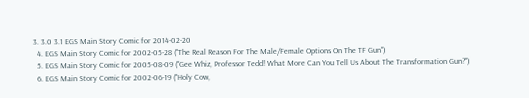3. 3.0 3.1 EGS Main Story Comic for 2014-02-20
  4. EGS Main Story Comic for 2002-05-28 ("The Real Reason For The Male/Female Options On The TF Gun")
  5. EGS Main Story Comic for 2005-08-09 ("Gee Whiz, Professor Tedd! What More Can You Tell Us About The Transformation Gun?")
  6. EGS Main Story Comic for 2002-06-19 ("Holy Cow,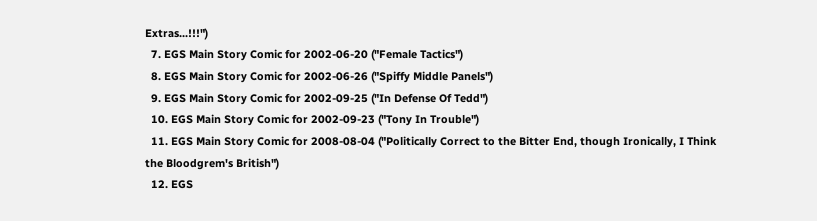Extras...!!!")
  7. EGS Main Story Comic for 2002-06-20 ("Female Tactics")
  8. EGS Main Story Comic for 2002-06-26 ("Spiffy Middle Panels")
  9. EGS Main Story Comic for 2002-09-25 ("In Defense Of Tedd")
  10. EGS Main Story Comic for 2002-09-23 ("Tony In Trouble")
  11. EGS Main Story Comic for 2008-08-04 ("Politically Correct to the Bitter End, though Ironically, I Think the Bloodgrem's British")
  12. EGS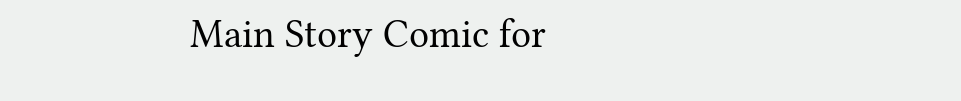Main Story Comic for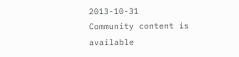2013-10-31
Community content is available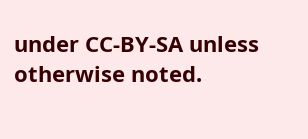under CC-BY-SA unless otherwise noted.